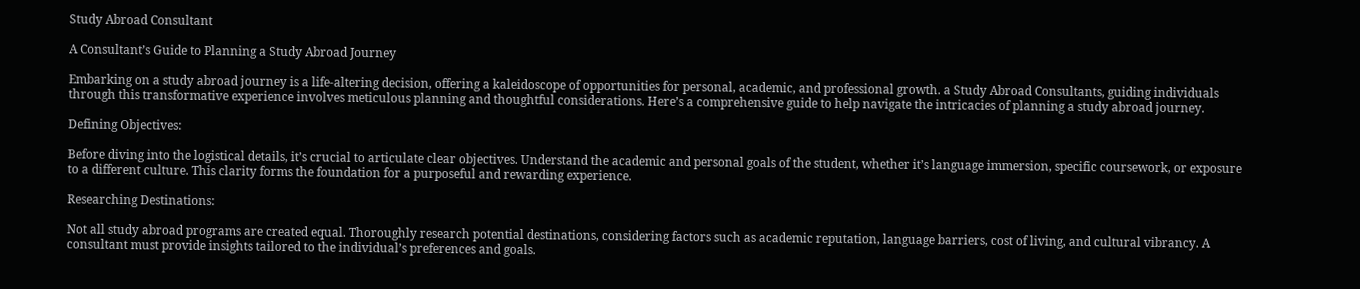Study Abroad Consultant

A Consultant’s Guide to Planning a Study Abroad Journey

Embarking on a study abroad journey is a life-altering decision, offering a kaleidoscope of opportunities for personal, academic, and professional growth. a Study Abroad Consultants, guiding individuals through this transformative experience involves meticulous planning and thoughtful considerations. Here’s a comprehensive guide to help navigate the intricacies of planning a study abroad journey.

Defining Objectives:

Before diving into the logistical details, it’s crucial to articulate clear objectives. Understand the academic and personal goals of the student, whether it’s language immersion, specific coursework, or exposure to a different culture. This clarity forms the foundation for a purposeful and rewarding experience.

Researching Destinations:

Not all study abroad programs are created equal. Thoroughly research potential destinations, considering factors such as academic reputation, language barriers, cost of living, and cultural vibrancy. A consultant must provide insights tailored to the individual’s preferences and goals.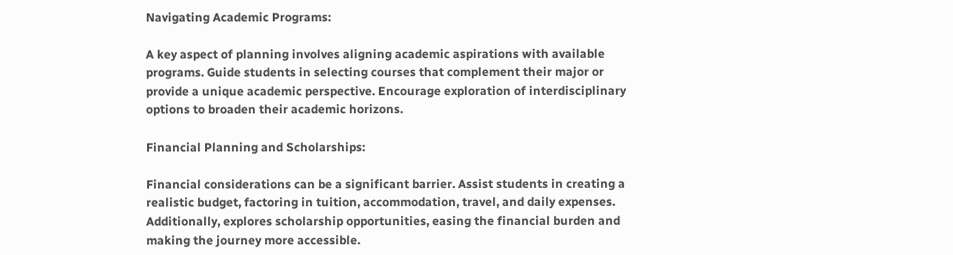Navigating Academic Programs:

A key aspect of planning involves aligning academic aspirations with available programs. Guide students in selecting courses that complement their major or provide a unique academic perspective. Encourage exploration of interdisciplinary options to broaden their academic horizons.

Financial Planning and Scholarships:

Financial considerations can be a significant barrier. Assist students in creating a realistic budget, factoring in tuition, accommodation, travel, and daily expenses. Additionally, explores scholarship opportunities, easing the financial burden and making the journey more accessible.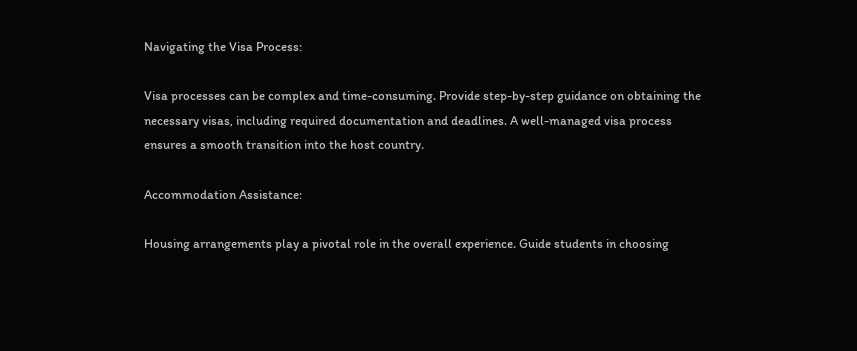Navigating the Visa Process:

Visa processes can be complex and time-consuming. Provide step-by-step guidance on obtaining the necessary visas, including required documentation and deadlines. A well-managed visa process ensures a smooth transition into the host country.

Accommodation Assistance:

Housing arrangements play a pivotal role in the overall experience. Guide students in choosing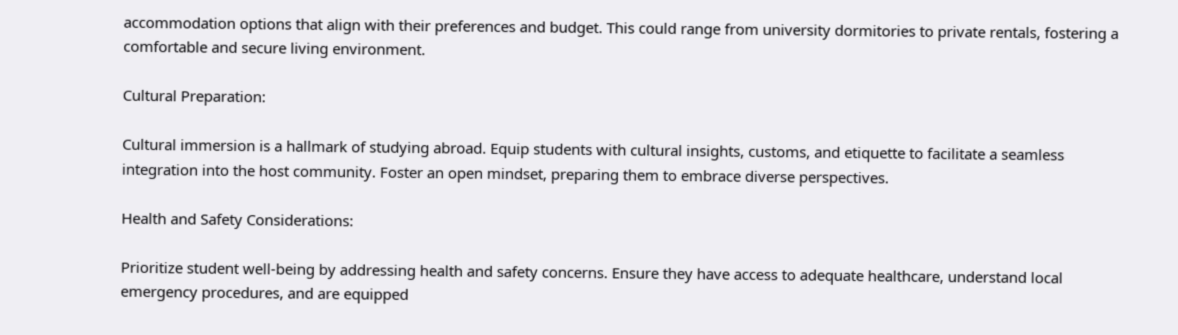accommodation options that align with their preferences and budget. This could range from university dormitories to private rentals, fostering a comfortable and secure living environment.

Cultural Preparation:

Cultural immersion is a hallmark of studying abroad. Equip students with cultural insights, customs, and etiquette to facilitate a seamless integration into the host community. Foster an open mindset, preparing them to embrace diverse perspectives.

Health and Safety Considerations:

Prioritize student well-being by addressing health and safety concerns. Ensure they have access to adequate healthcare, understand local emergency procedures, and are equipped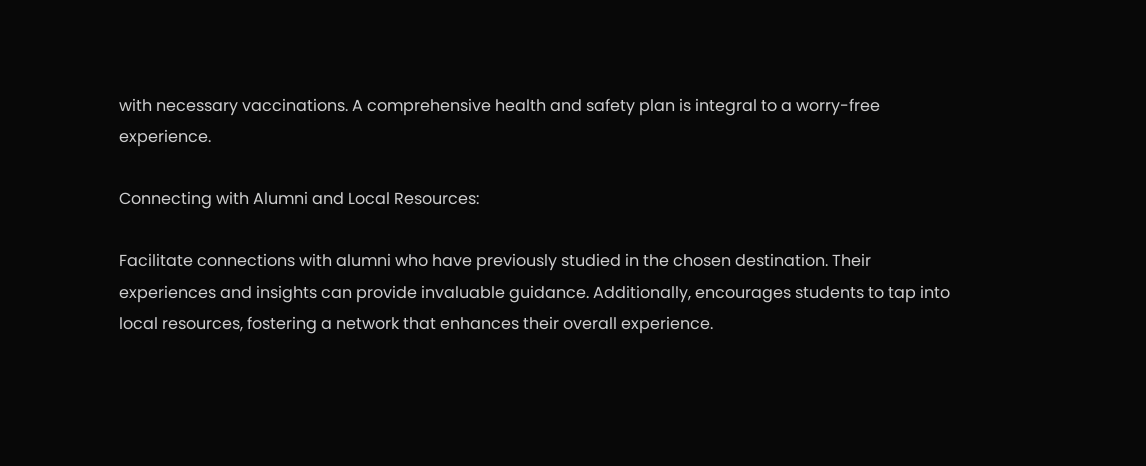with necessary vaccinations. A comprehensive health and safety plan is integral to a worry-free experience.

Connecting with Alumni and Local Resources:

Facilitate connections with alumni who have previously studied in the chosen destination. Their experiences and insights can provide invaluable guidance. Additionally, encourages students to tap into local resources, fostering a network that enhances their overall experience.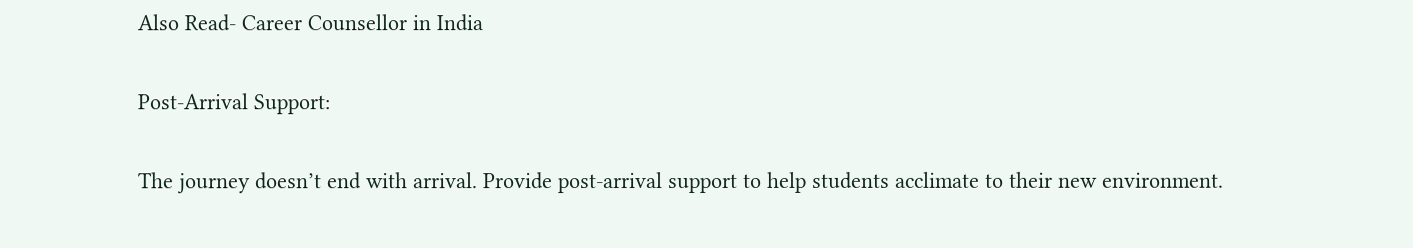Also Read- Career Counsellor in India

Post-Arrival Support:

The journey doesn’t end with arrival. Provide post-arrival support to help students acclimate to their new environment.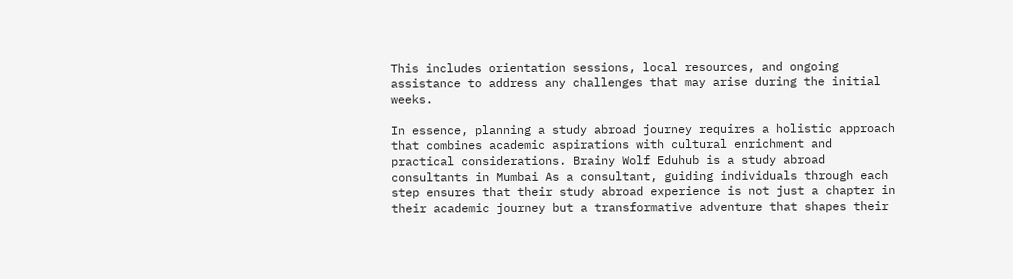This includes orientation sessions, local resources, and ongoing assistance to address any challenges that may arise during the initial weeks.

In essence, planning a study abroad journey requires a holistic approach that combines academic aspirations with cultural enrichment and practical considerations. Brainy Wolf Eduhub is a study abroad consultants in Mumbai As a consultant, guiding individuals through each step ensures that their study abroad experience is not just a chapter in their academic journey but a transformative adventure that shapes their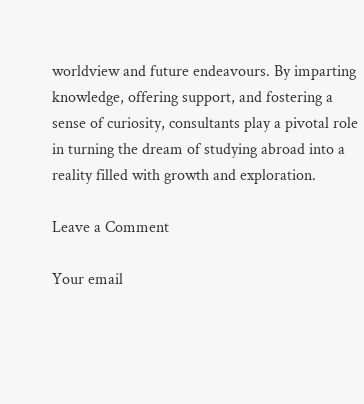worldview and future endeavours. By imparting knowledge, offering support, and fostering a sense of curiosity, consultants play a pivotal role in turning the dream of studying abroad into a reality filled with growth and exploration.

Leave a Comment

Your email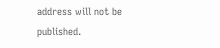address will not be published.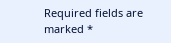Required fields are marked *